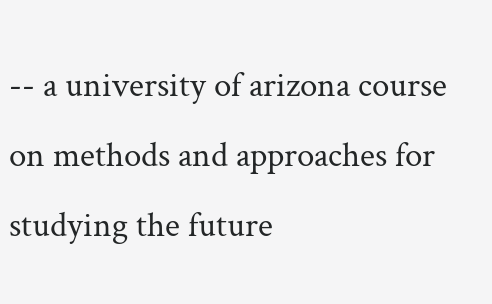-- a university of arizona course on methods and approaches for studying the future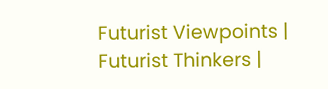Futurist Viewpoints | Futurist Thinkers |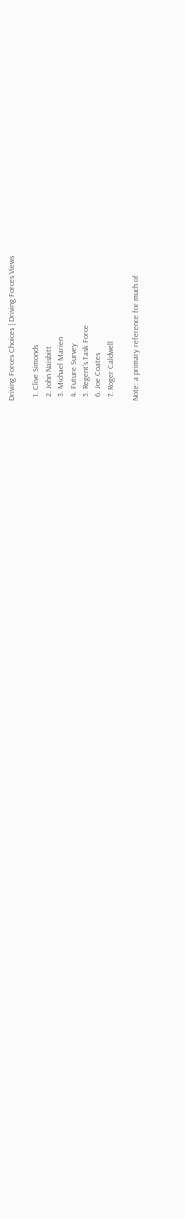Driving Forces Choices | Driving Forces Views

  1. Clive Simonds
  2. John Naisbitt
  3. Michael Marien
  4. Future Survey
  5. Regent's Task Force
  6. Joe Coates
  7. Roger Caldwell

Note: a primary reference for much of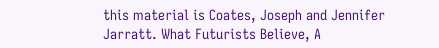this material is Coates, Joseph and Jennifer Jarratt. What Futurists Believe, A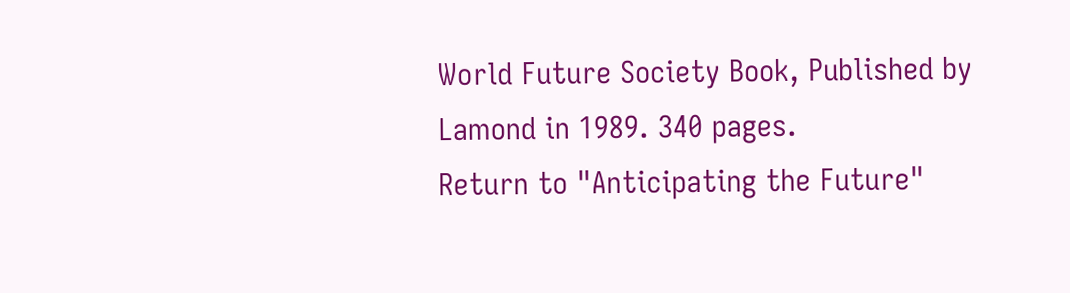World Future Society Book, Published by Lamond in 1989. 340 pages.
Return to "Anticipating the Future"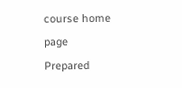course home page
Prepared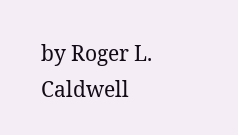by Roger L. Caldwell